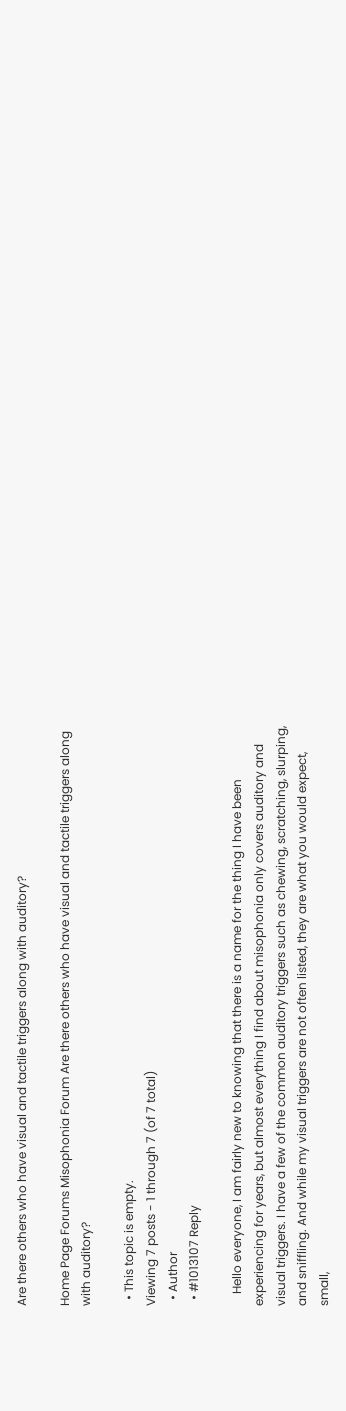Are there others who have visual and tactile triggers along with auditory?

Home Page Forums Misophonia Forum Are there others who have visual and tactile triggers along with auditory?

  • This topic is empty.
Viewing 7 posts - 1 through 7 (of 7 total)
  • Author
  • #1013107 Reply

    Hello everyone, I am fairly new to knowing that there is a name for the thing I have been experiencing for years, but almost everything I find about misophonia only covers auditory and visual triggers. I have a few of the common auditory triggers such as chewing, scratching, slurping, and sniffling. And while my visual triggers are not often listed, they are what you would expect, small,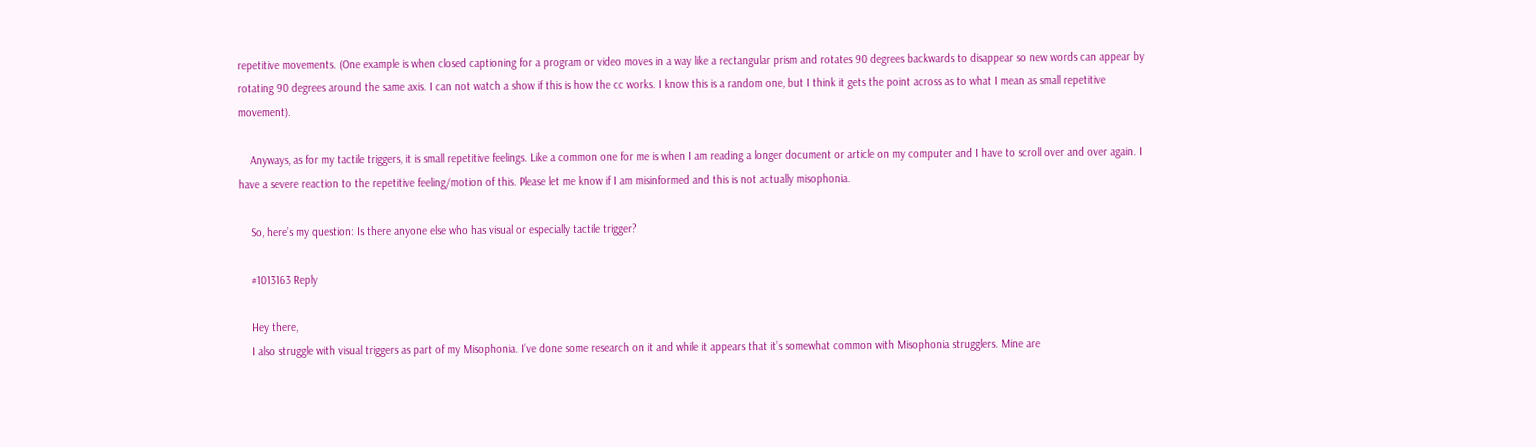repetitive movements. (One example is when closed captioning for a program or video moves in a way like a rectangular prism and rotates 90 degrees backwards to disappear so new words can appear by rotating 90 degrees around the same axis. I can not watch a show if this is how the cc works. I know this is a random one, but I think it gets the point across as to what I mean as small repetitive movement).

    Anyways, as for my tactile triggers, it is small repetitive feelings. Like a common one for me is when I am reading a longer document or article on my computer and I have to scroll over and over again. I have a severe reaction to the repetitive feeling/motion of this. Please let me know if I am misinformed and this is not actually misophonia.

    So, here’s my question: Is there anyone else who has visual or especially tactile trigger?

    #1013163 Reply

    Hey there,
    I also struggle with visual triggers as part of my Misophonia. I’ve done some research on it and while it appears that it’s somewhat common with Misophonia strugglers. Mine are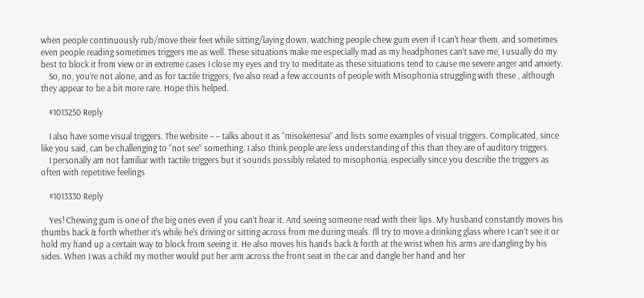when people continuously rub/move their feet while sitting/laying down, watching people chew gum even if I can’t hear them, and sometimes even people reading sometimes triggers me as well. These situations make me especially mad as my headphones can’t save me, I usually do my best to block it from view or in extreme cases I close my eyes and try to meditate as these situations tend to cause me severe anger and anxiety.
    So, no, you’re not alone, and as for tactile triggers, I’ve also read a few accounts of people with Misophonia struggling with these , although they appear to be a bit more rare. Hope this helped.

    #1013250 Reply

    I also have some visual triggers. The website – – talks about it as “misokenesia” and lists some examples of visual triggers. Complicated, since like you said, can be challenging to “not see” something. I also think people are less understanding of this than they are of auditory triggers.
    I personally am not familiar with tactile triggers but it sounds possibly related to misophonia, especially since you describe the triggers as often with repetitive feelings

    #1013330 Reply

    Yes! Chewing gum is one of the big ones even if you can’t hear it. And seeing someone read with their lips. My husband constantly moves his thumbs back & forth whether it’s while he’s driving or sitting across from me during meals. I’ll try to move a drinking glass where I can’t see it or hold my hand up a certain way to block from seeing it. He also moves his hands back & forth at the wrist when his arms are dangling by his sides. When I was a child my mother would put her arm across the front seat in the car and dangle her hand and her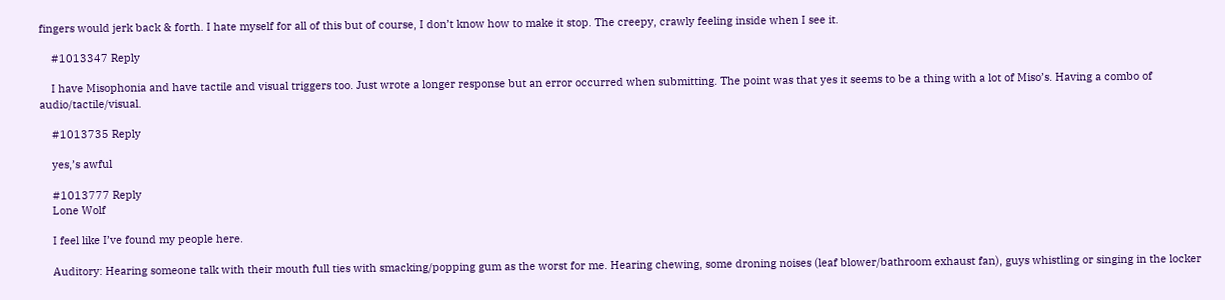fingers would jerk back & forth. I hate myself for all of this but of course, I don’t know how to make it stop. The creepy, crawly feeling inside when I see it.

    #1013347 Reply

    I have Misophonia and have tactile and visual triggers too. Just wrote a longer response but an error occurred when submitting. The point was that yes it seems to be a thing with a lot of Miso’s. Having a combo of audio/tactile/visual.

    #1013735 Reply

    yes,’s awful

    #1013777 Reply
    Lone Wolf

    I feel like I’ve found my people here.

    Auditory: Hearing someone talk with their mouth full ties with smacking/popping gum as the worst for me. Hearing chewing, some droning noises (leaf blower/bathroom exhaust fan), guys whistling or singing in the locker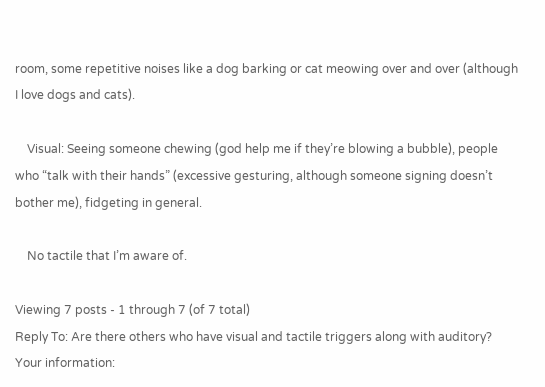room, some repetitive noises like a dog barking or cat meowing over and over (although I love dogs and cats).

    Visual: Seeing someone chewing (god help me if they’re blowing a bubble), people who “talk with their hands” (excessive gesturing, although someone signing doesn’t bother me), fidgeting in general.

    No tactile that I’m aware of.

Viewing 7 posts - 1 through 7 (of 7 total)
Reply To: Are there others who have visual and tactile triggers along with auditory?
Your information: